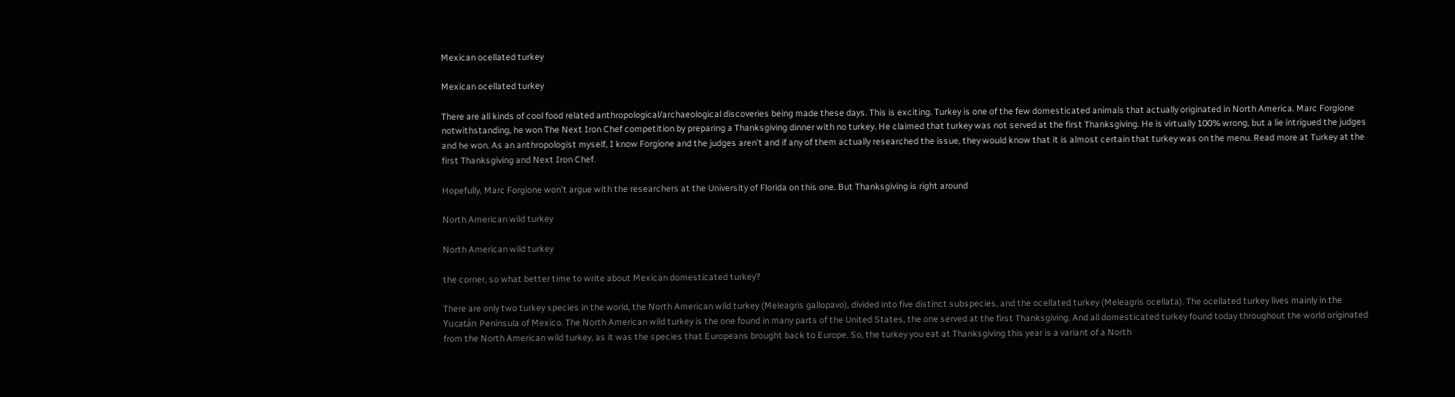Mexican ocellated turkey

Mexican ocellated turkey

There are all kinds of cool food related anthropological/archaeological discoveries being made these days. This is exciting. Turkey is one of the few domesticated animals that actually originated in North America. Marc Forgione notwithstanding, he won The Next Iron Chef competition by preparing a Thanksgiving dinner with no turkey. He claimed that turkey was not served at the first Thanksgiving. He is virtually 100% wrong, but a lie intrigued the judges and he won. As an anthropologist myself, I know Forgione and the judges aren’t and if any of them actually researched the issue, they would know that it is almost certain that turkey was on the menu. Read more at Turkey at the first Thanksgiving and Next Iron Chef.

Hopefully, Marc Forgione won’t argue with the researchers at the University of Florida on this one. But Thanksgiving is right around

North American wild turkey

North American wild turkey

the corner, so what better time to write about Mexican domesticated turkey?

There are only two turkey species in the world, the North American wild turkey (Meleagris gallopavo), divided into five distinct subspecies, and the ocellated turkey (Meleagris ocellata). The ocellated turkey lives mainly in the Yucatán Peninsula of Mexico. The North American wild turkey is the one found in many parts of the United States, the one served at the first Thanksgiving. And all domesticated turkey found today throughout the world originated from the North American wild turkey, as it was the species that Europeans brought back to Europe. So, the turkey you eat at Thanksgiving this year is a variant of a North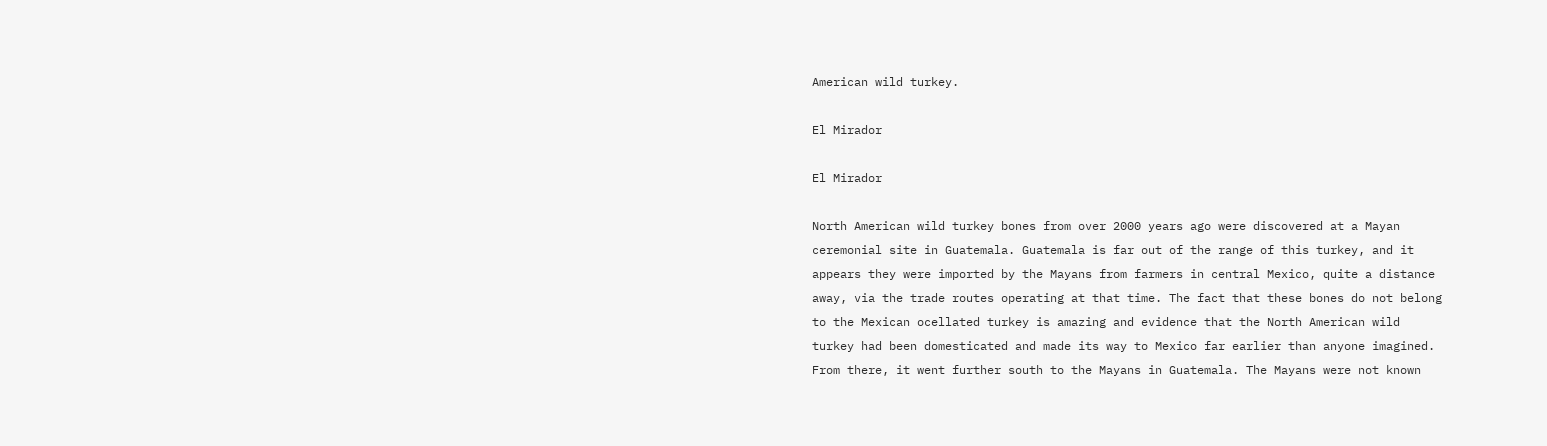American wild turkey.

El Mirador

El Mirador

North American wild turkey bones from over 2000 years ago were discovered at a Mayan ceremonial site in Guatemala. Guatemala is far out of the range of this turkey, and it appears they were imported by the Mayans from farmers in central Mexico, quite a distance away, via the trade routes operating at that time. The fact that these bones do not belong to the Mexican ocellated turkey is amazing and evidence that the North American wild turkey had been domesticated and made its way to Mexico far earlier than anyone imagined. From there, it went further south to the Mayans in Guatemala. The Mayans were not known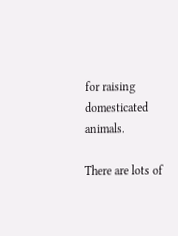for raising domesticated animals.

There are lots of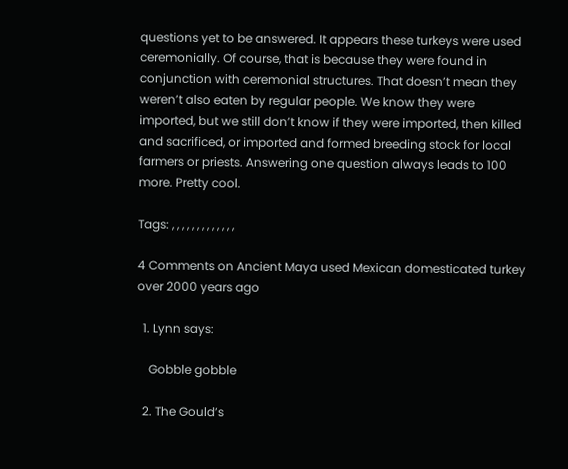questions yet to be answered. It appears these turkeys were used ceremonially. Of course, that is because they were found in conjunction with ceremonial structures. That doesn’t mean they weren’t also eaten by regular people. We know they were imported, but we still don’t know if they were imported, then killed and sacrificed, or imported and formed breeding stock for local farmers or priests. Answering one question always leads to 100 more. Pretty cool.

Tags: , , , , , , , , , , , , ,

4 Comments on Ancient Maya used Mexican domesticated turkey over 2000 years ago

  1. Lynn says:

    Gobble gobble

  2. The Gould’s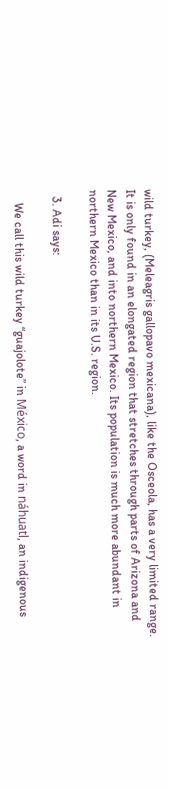wild turkey, (Meleagris gallopavo mexicana), like the Osceola, has a very limited range. It is only found in an elongated region that stretches through parts of Arizona and New Mexico, and into northern Mexico. Its population is much more abundant in northern Mexico than in its U.S. region.

  3. Adi says:

    We call this wild turkey “guajolote” in México, a word in náhuatl, an indigenous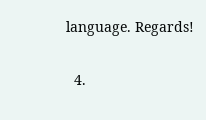language. Regards!

  4.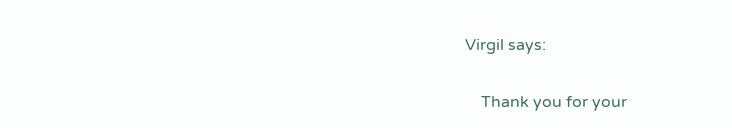Virgil says:

    Thank you for your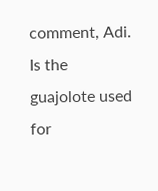comment, Adi. Is the guajolote used for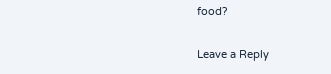food?

Leave a Reply